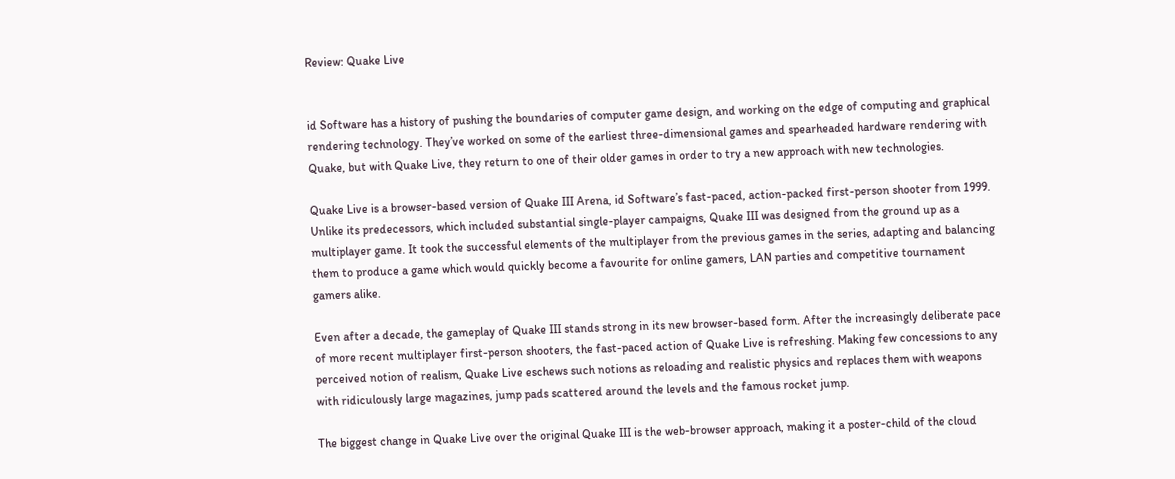Review: Quake Live


id Software has a history of pushing the boundaries of computer game design, and working on the edge of computing and graphical rendering technology. They’ve worked on some of the earliest three-dimensional games and spearheaded hardware rendering with Quake, but with Quake Live, they return to one of their older games in order to try a new approach with new technologies.

Quake Live is a browser-based version of Quake III Arena, id Software’s fast-paced, action-packed first-person shooter from 1999. Unlike its predecessors, which included substantial single-player campaigns, Quake III was designed from the ground up as a multiplayer game. It took the successful elements of the multiplayer from the previous games in the series, adapting and balancing them to produce a game which would quickly become a favourite for online gamers, LAN parties and competitive tournament gamers alike.

Even after a decade, the gameplay of Quake III stands strong in its new browser-based form. After the increasingly deliberate pace of more recent multiplayer first-person shooters, the fast-paced action of Quake Live is refreshing. Making few concessions to any perceived notion of realism, Quake Live eschews such notions as reloading and realistic physics and replaces them with weapons with ridiculously large magazines, jump pads scattered around the levels and the famous rocket jump.

The biggest change in Quake Live over the original Quake III is the web-browser approach, making it a poster-child of the cloud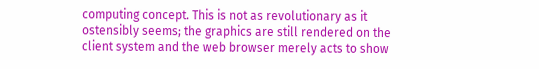computing concept. This is not as revolutionary as it ostensibly seems; the graphics are still rendered on the client system and the web browser merely acts to show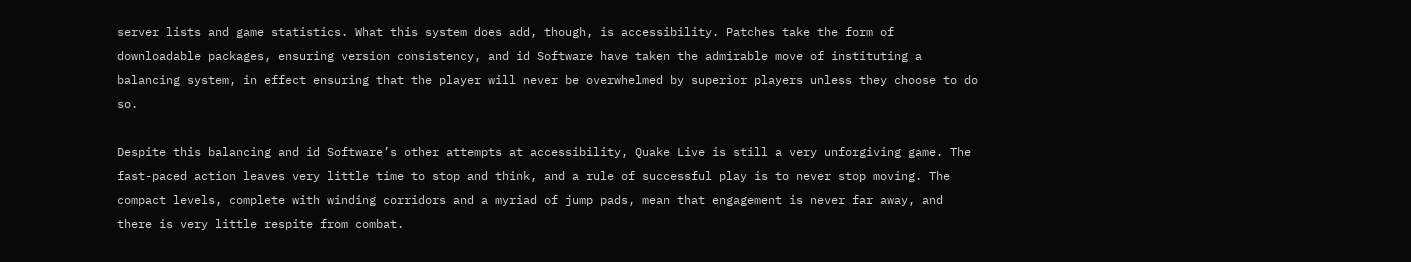server lists and game statistics. What this system does add, though, is accessibility. Patches take the form of downloadable packages, ensuring version consistency, and id Software have taken the admirable move of instituting a balancing system, in effect ensuring that the player will never be overwhelmed by superior players unless they choose to do so.

Despite this balancing and id Software’s other attempts at accessibility, Quake Live is still a very unforgiving game. The fast-paced action leaves very little time to stop and think, and a rule of successful play is to never stop moving. The compact levels, complete with winding corridors and a myriad of jump pads, mean that engagement is never far away, and there is very little respite from combat.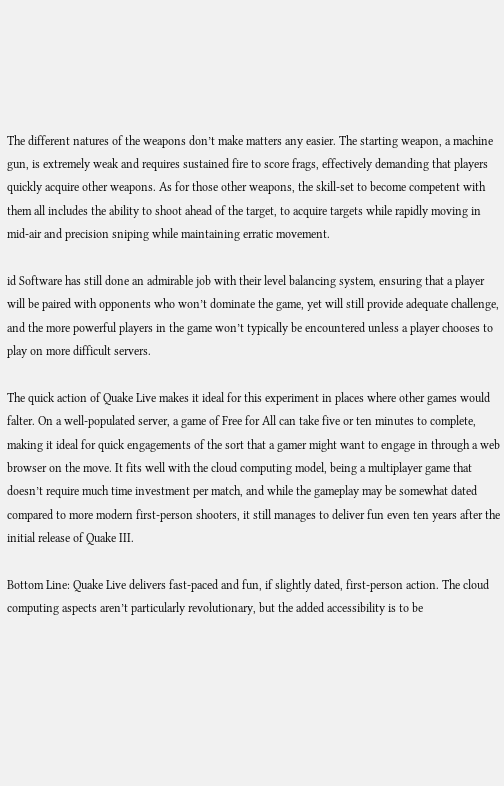The different natures of the weapons don’t make matters any easier. The starting weapon, a machine gun, is extremely weak and requires sustained fire to score frags, effectively demanding that players quickly acquire other weapons. As for those other weapons, the skill-set to become competent with them all includes the ability to shoot ahead of the target, to acquire targets while rapidly moving in mid-air and precision sniping while maintaining erratic movement.

id Software has still done an admirable job with their level balancing system, ensuring that a player will be paired with opponents who won’t dominate the game, yet will still provide adequate challenge, and the more powerful players in the game won’t typically be encountered unless a player chooses to play on more difficult servers.

The quick action of Quake Live makes it ideal for this experiment in places where other games would falter. On a well-populated server, a game of Free for All can take five or ten minutes to complete, making it ideal for quick engagements of the sort that a gamer might want to engage in through a web browser on the move. It fits well with the cloud computing model, being a multiplayer game that doesn’t require much time investment per match, and while the gameplay may be somewhat dated compared to more modern first-person shooters, it still manages to deliver fun even ten years after the initial release of Quake III.

Bottom Line: Quake Live delivers fast-paced and fun, if slightly dated, first-person action. The cloud computing aspects aren’t particularly revolutionary, but the added accessibility is to be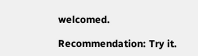welcomed.

Recommendation: Try it.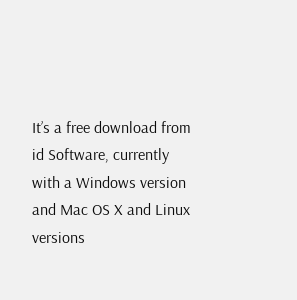It’s a free download from id Software, currently with a Windows version and Mac OS X and Linux versions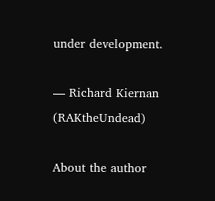under development.

— Richard Kiernan (RAKtheUndead)

About the author